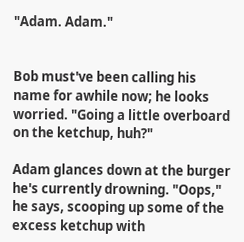"Adam. Adam."


Bob must've been calling his name for awhile now; he looks worried. "Going a little overboard on the ketchup, huh?"

Adam glances down at the burger he's currently drowning. "Oops," he says, scooping up some of the excess ketchup with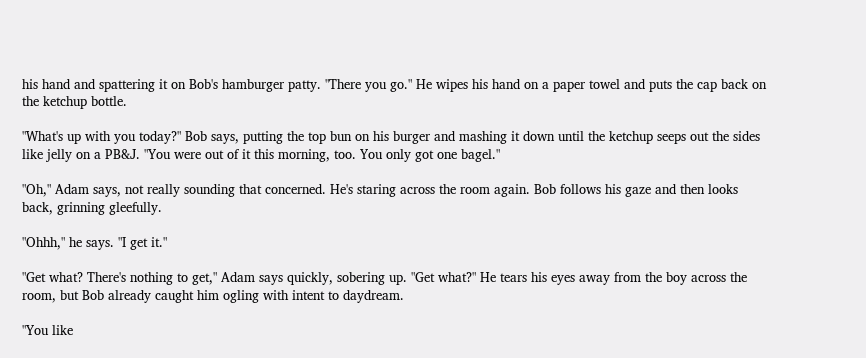his hand and spattering it on Bob's hamburger patty. "There you go." He wipes his hand on a paper towel and puts the cap back on the ketchup bottle.

"What's up with you today?" Bob says, putting the top bun on his burger and mashing it down until the ketchup seeps out the sides like jelly on a PB&J. "You were out of it this morning, too. You only got one bagel."

"Oh," Adam says, not really sounding that concerned. He's staring across the room again. Bob follows his gaze and then looks back, grinning gleefully.

"Ohhh," he says. "I get it."

"Get what? There's nothing to get," Adam says quickly, sobering up. "Get what?" He tears his eyes away from the boy across the room, but Bob already caught him ogling with intent to daydream.

"You like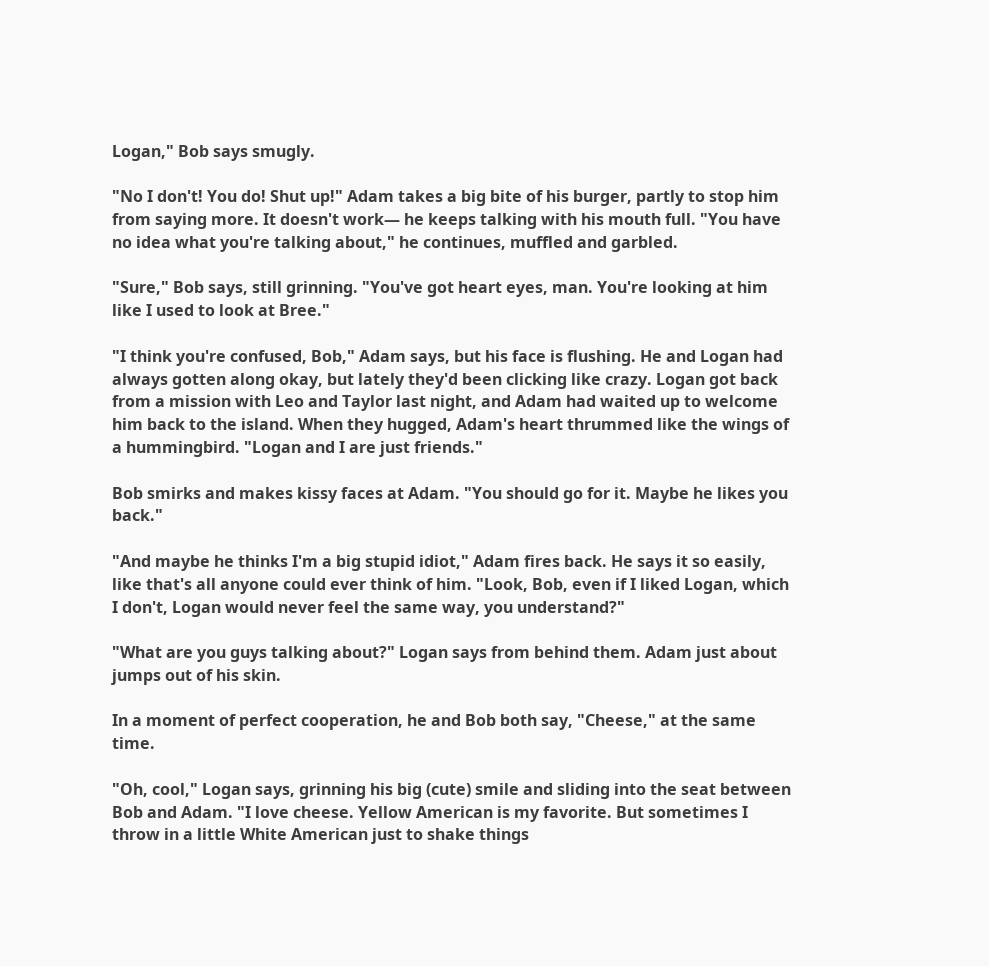Logan," Bob says smugly.

"No I don't! You do! Shut up!" Adam takes a big bite of his burger, partly to stop him from saying more. It doesn't work— he keeps talking with his mouth full. "You have no idea what you're talking about," he continues, muffled and garbled.

"Sure," Bob says, still grinning. "You've got heart eyes, man. You're looking at him like I used to look at Bree."

"I think you're confused, Bob," Adam says, but his face is flushing. He and Logan had always gotten along okay, but lately they'd been clicking like crazy. Logan got back from a mission with Leo and Taylor last night, and Adam had waited up to welcome him back to the island. When they hugged, Adam's heart thrummed like the wings of a hummingbird. "Logan and I are just friends."

Bob smirks and makes kissy faces at Adam. "You should go for it. Maybe he likes you back."

"And maybe he thinks I'm a big stupid idiot," Adam fires back. He says it so easily, like that's all anyone could ever think of him. "Look, Bob, even if I liked Logan, which I don't, Logan would never feel the same way, you understand?"

"What are you guys talking about?" Logan says from behind them. Adam just about jumps out of his skin.

In a moment of perfect cooperation, he and Bob both say, "Cheese," at the same time.

"Oh, cool," Logan says, grinning his big (cute) smile and sliding into the seat between Bob and Adam. "I love cheese. Yellow American is my favorite. But sometimes I throw in a little White American just to shake things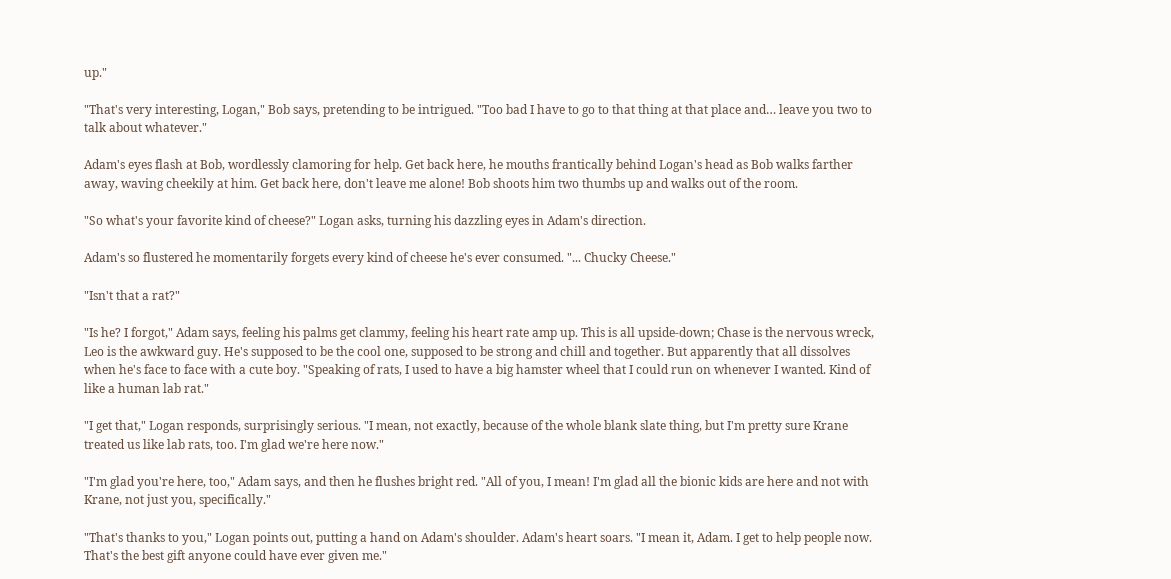up."

"That's very interesting, Logan," Bob says, pretending to be intrigued. "Too bad I have to go to that thing at that place and… leave you two to talk about whatever."

Adam's eyes flash at Bob, wordlessly clamoring for help. Get back here, he mouths frantically behind Logan's head as Bob walks farther away, waving cheekily at him. Get back here, don't leave me alone! Bob shoots him two thumbs up and walks out of the room.

"So what's your favorite kind of cheese?" Logan asks, turning his dazzling eyes in Adam's direction.

Adam's so flustered he momentarily forgets every kind of cheese he's ever consumed. "... Chucky Cheese."

"Isn't that a rat?"

"Is he? I forgot," Adam says, feeling his palms get clammy, feeling his heart rate amp up. This is all upside-down; Chase is the nervous wreck, Leo is the awkward guy. He's supposed to be the cool one, supposed to be strong and chill and together. But apparently that all dissolves when he's face to face with a cute boy. "Speaking of rats, I used to have a big hamster wheel that I could run on whenever I wanted. Kind of like a human lab rat."

"I get that," Logan responds, surprisingly serious. "I mean, not exactly, because of the whole blank slate thing, but I'm pretty sure Krane treated us like lab rats, too. I'm glad we're here now."

"I'm glad you're here, too," Adam says, and then he flushes bright red. "All of you, I mean! I'm glad all the bionic kids are here and not with Krane, not just you, specifically."

"That's thanks to you," Logan points out, putting a hand on Adam's shoulder. Adam's heart soars. "I mean it, Adam. I get to help people now. That's the best gift anyone could have ever given me."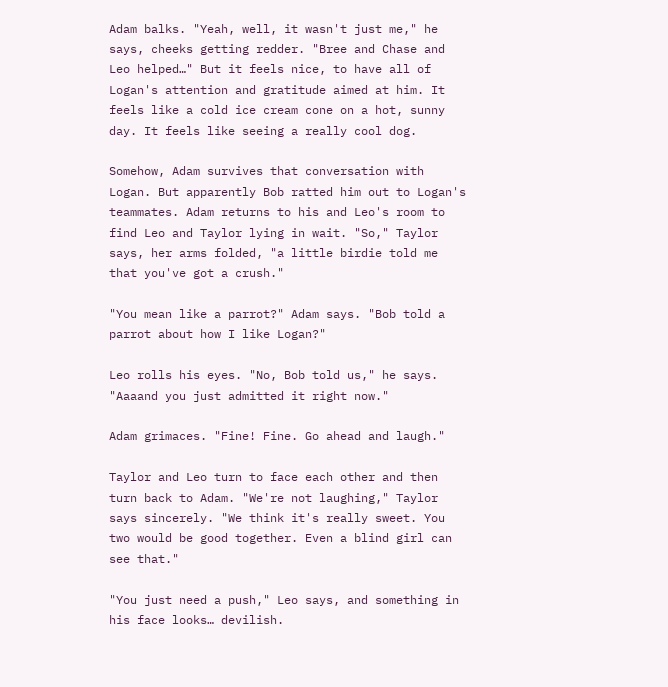Adam balks. "Yeah, well, it wasn't just me," he says, cheeks getting redder. "Bree and Chase and Leo helped…" But it feels nice, to have all of Logan's attention and gratitude aimed at him. It feels like a cold ice cream cone on a hot, sunny day. It feels like seeing a really cool dog.

Somehow, Adam survives that conversation with Logan. But apparently Bob ratted him out to Logan's teammates. Adam returns to his and Leo's room to find Leo and Taylor lying in wait. "So," Taylor says, her arms folded, "a little birdie told me that you've got a crush."

"You mean like a parrot?" Adam says. "Bob told a parrot about how I like Logan?"

Leo rolls his eyes. "No, Bob told us," he says. "Aaaand you just admitted it right now."

Adam grimaces. "Fine! Fine. Go ahead and laugh."

Taylor and Leo turn to face each other and then turn back to Adam. "We're not laughing," Taylor says sincerely. "We think it's really sweet. You two would be good together. Even a blind girl can see that."

"You just need a push," Leo says, and something in his face looks… devilish.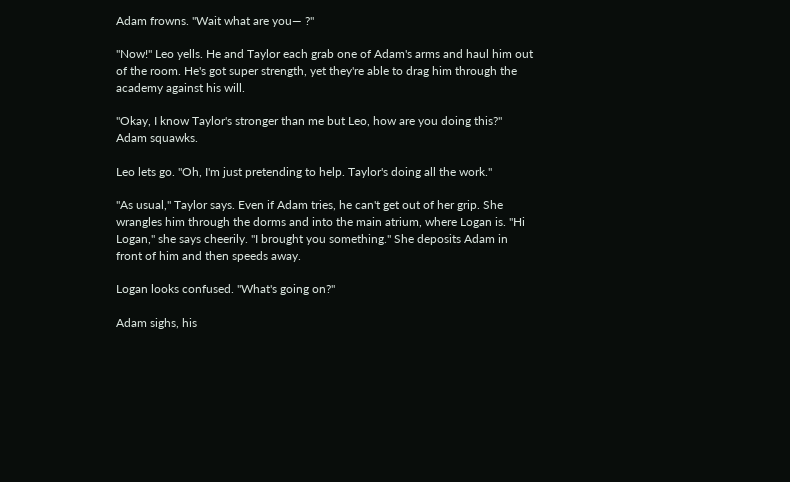Adam frowns. "Wait what are you— ?"

"Now!" Leo yells. He and Taylor each grab one of Adam's arms and haul him out of the room. He's got super strength, yet they're able to drag him through the academy against his will.

"Okay, I know Taylor's stronger than me but Leo, how are you doing this?" Adam squawks.

Leo lets go. "Oh, I'm just pretending to help. Taylor's doing all the work."

"As usual," Taylor says. Even if Adam tries, he can't get out of her grip. She wrangles him through the dorms and into the main atrium, where Logan is. "Hi Logan," she says cheerily. "I brought you something." She deposits Adam in front of him and then speeds away.

Logan looks confused. "What's going on?"

Adam sighs, his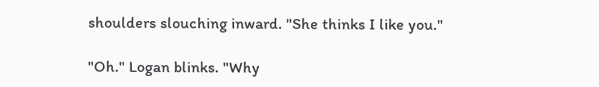shoulders slouching inward. "She thinks I like you."

"Oh." Logan blinks. "Why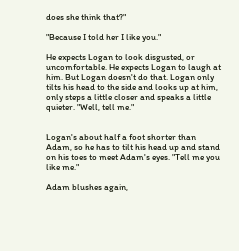does she think that?"

"Because I told her I like you."

He expects Logan to look disgusted, or uncomfortable. He expects Logan to laugh at him. But Logan doesn't do that. Logan only tilts his head to the side and looks up at him, only steps a little closer and speaks a little quieter. "Well, tell me."


Logan's about half a foot shorter than Adam, so he has to tilt his head up and stand on his toes to meet Adam's eyes. "Tell me you like me."

Adam blushes again,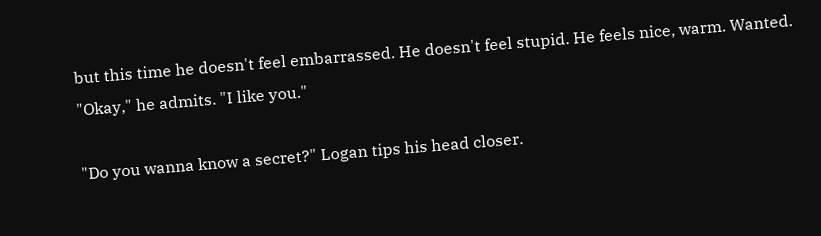but this time he doesn't feel embarrassed. He doesn't feel stupid. He feels nice, warm. Wanted. "Okay," he admits. "I like you."

"Do you wanna know a secret?" Logan tips his head closer.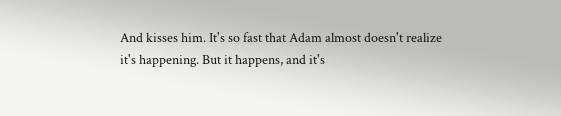And kisses him. It's so fast that Adam almost doesn't realize it's happening. But it happens, and it's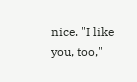nice. "I like you, too,"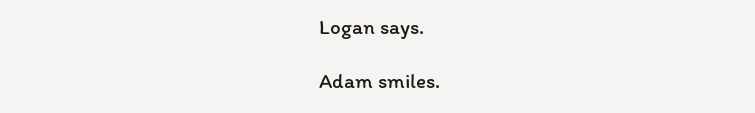Logan says.

Adam smiles.